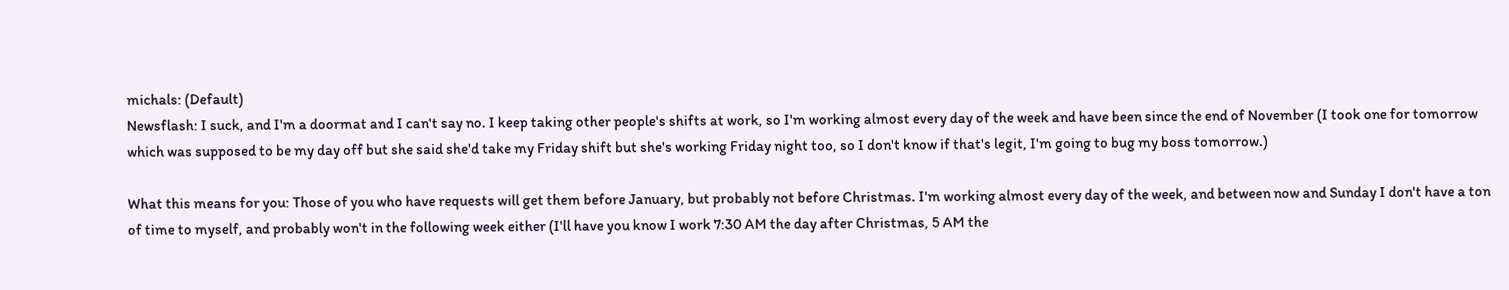michals: (Default)
Newsflash: I suck, and I'm a doormat and I can't say no. I keep taking other people's shifts at work, so I'm working almost every day of the week and have been since the end of November (I took one for tomorrow which was supposed to be my day off but she said she'd take my Friday shift but she's working Friday night too, so I don't know if that's legit, I'm going to bug my boss tomorrow.)

What this means for you: Those of you who have requests will get them before January, but probably not before Christmas. I'm working almost every day of the week, and between now and Sunday I don't have a ton of time to myself, and probably won't in the following week either (I'll have you know I work 7:30 AM the day after Christmas, 5 AM the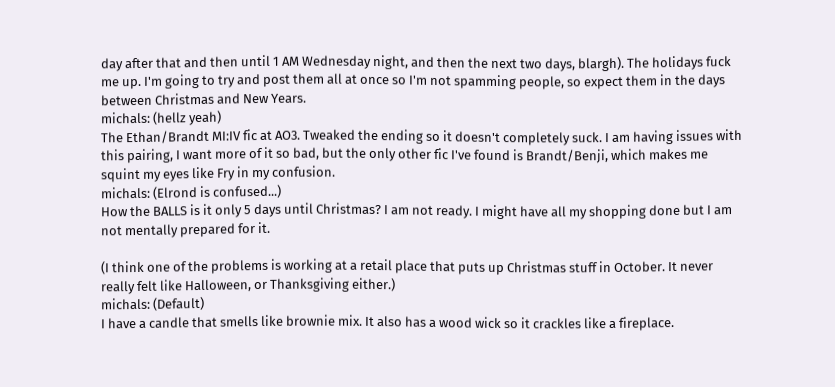day after that and then until 1 AM Wednesday night, and then the next two days, blargh). The holidays fuck me up. I'm going to try and post them all at once so I'm not spamming people, so expect them in the days between Christmas and New Years.
michals: (hellz yeah)
The Ethan/Brandt MI:IV fic at AO3. Tweaked the ending so it doesn't completely suck. I am having issues with this pairing, I want more of it so bad, but the only other fic I've found is Brandt/Benji, which makes me squint my eyes like Fry in my confusion.
michals: (Elrond is confused...)
How the BALLS is it only 5 days until Christmas? I am not ready. I might have all my shopping done but I am not mentally prepared for it.

(I think one of the problems is working at a retail place that puts up Christmas stuff in October. It never really felt like Halloween, or Thanksgiving either.)
michals: (Default)
I have a candle that smells like brownie mix. It also has a wood wick so it crackles like a fireplace.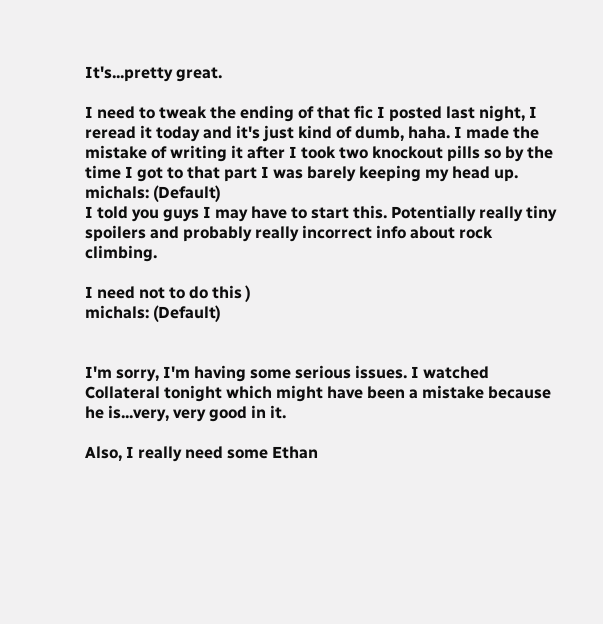It's...pretty great.

I need to tweak the ending of that fic I posted last night, I reread it today and it's just kind of dumb, haha. I made the mistake of writing it after I took two knockout pills so by the time I got to that part I was barely keeping my head up.
michals: (Default)
I told you guys I may have to start this. Potentially really tiny spoilers and probably really incorrect info about rock climbing.

I need not to do this )
michals: (Default)


I'm sorry, I'm having some serious issues. I watched Collateral tonight which might have been a mistake because he is...very, very good in it.

Also, I really need some Ethan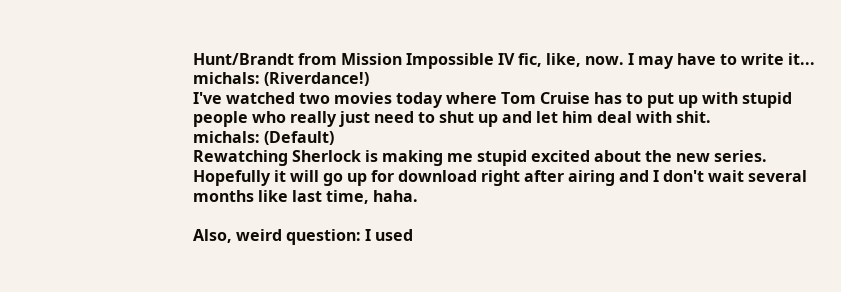Hunt/Brandt from Mission Impossible IV fic, like, now. I may have to write it...
michals: (Riverdance!)
I've watched two movies today where Tom Cruise has to put up with stupid people who really just need to shut up and let him deal with shit.
michals: (Default)
Rewatching Sherlock is making me stupid excited about the new series. Hopefully it will go up for download right after airing and I don't wait several months like last time, haha.

Also, weird question: I used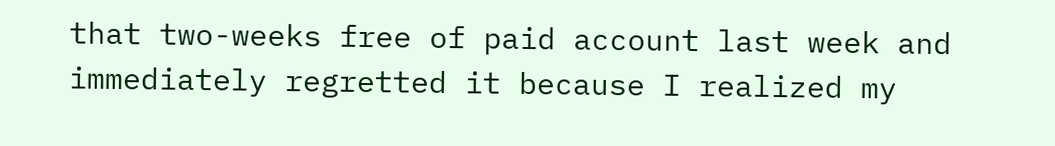that two-weeks free of paid account last week and immediately regretted it because I realized my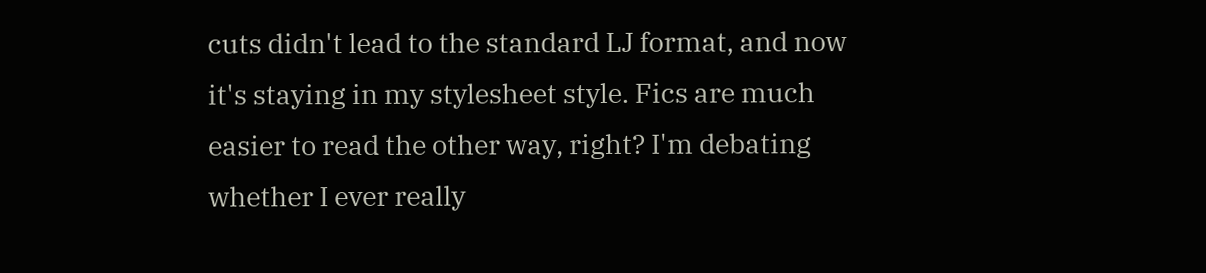cuts didn't lead to the standard LJ format, and now it's staying in my stylesheet style. Fics are much easier to read the other way, right? I'm debating whether I ever really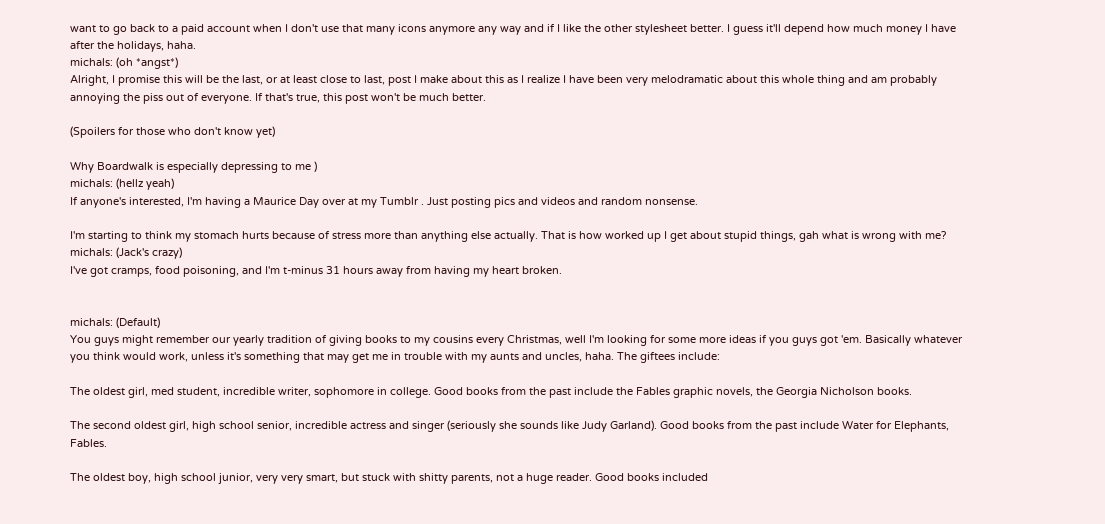want to go back to a paid account when I don't use that many icons anymore any way and if I like the other stylesheet better. I guess it'll depend how much money I have after the holidays, haha.
michals: (oh *angst*)
Alright, I promise this will be the last, or at least close to last, post I make about this as I realize I have been very melodramatic about this whole thing and am probably annoying the piss out of everyone. If that's true, this post won't be much better.

(Spoilers for those who don't know yet)

Why Boardwalk is especially depressing to me )
michals: (hellz yeah)
If anyone's interested, I'm having a Maurice Day over at my Tumblr . Just posting pics and videos and random nonsense.

I'm starting to think my stomach hurts because of stress more than anything else actually. That is how worked up I get about stupid things, gah what is wrong with me?
michals: (Jack's crazy)
I've got cramps, food poisoning, and I'm t-minus 31 hours away from having my heart broken.


michals: (Default)
You guys might remember our yearly tradition of giving books to my cousins every Christmas, well I'm looking for some more ideas if you guys got 'em. Basically whatever you think would work, unless it's something that may get me in trouble with my aunts and uncles, haha. The giftees include:

The oldest girl, med student, incredible writer, sophomore in college. Good books from the past include the Fables graphic novels, the Georgia Nicholson books.

The second oldest girl, high school senior, incredible actress and singer (seriously she sounds like Judy Garland). Good books from the past include Water for Elephants, Fables.

The oldest boy, high school junior, very very smart, but stuck with shitty parents, not a huge reader. Good books included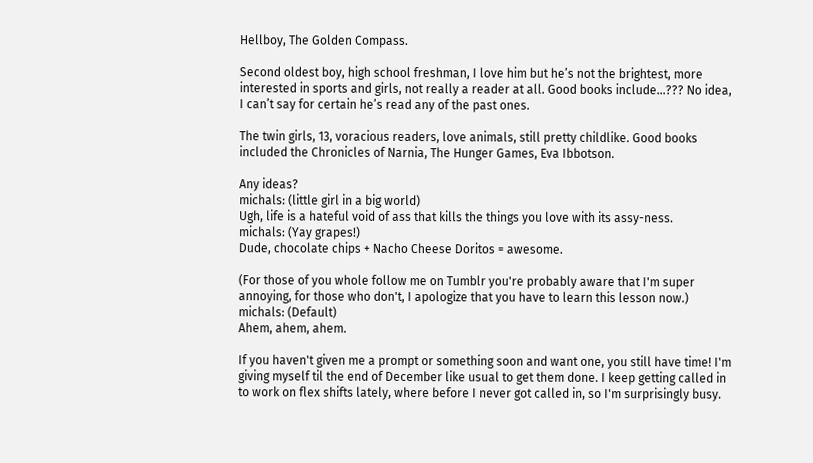Hellboy, The Golden Compass.

Second oldest boy, high school freshman, I love him but he’s not the brightest, more interested in sports and girls, not really a reader at all. Good books include…??? No idea, I can’t say for certain he’s read any of the past ones.

The twin girls, 13, voracious readers, love animals, still pretty childlike. Good books included the Chronicles of Narnia, The Hunger Games, Eva Ibbotson.

Any ideas?
michals: (little girl in a big world)
Ugh, life is a hateful void of ass that kills the things you love with its assy-ness.
michals: (Yay grapes!)
Dude, chocolate chips + Nacho Cheese Doritos = awesome.

(For those of you whole follow me on Tumblr you're probably aware that I'm super annoying, for those who don't, I apologize that you have to learn this lesson now.)
michals: (Default)
Ahem, ahem, ahem.

If you haven't given me a prompt or something soon and want one, you still have time! I'm giving myself til the end of December like usual to get them done. I keep getting called in to work on flex shifts lately, where before I never got called in, so I'm surprisingly busy.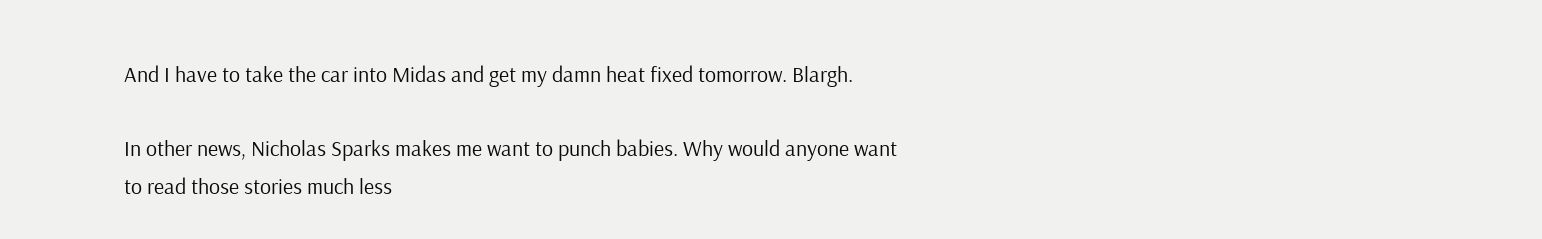And I have to take the car into Midas and get my damn heat fixed tomorrow. Blargh.

In other news, Nicholas Sparks makes me want to punch babies. Why would anyone want to read those stories much less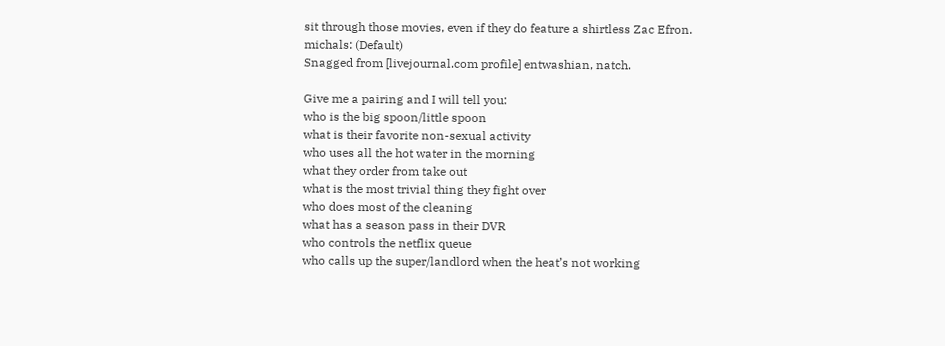sit through those movies, even if they do feature a shirtless Zac Efron.
michals: (Default)
Snagged from [livejournal.com profile] entwashian, natch.

Give me a pairing and I will tell you:
who is the big spoon/little spoon
what is their favorite non-sexual activity
who uses all the hot water in the morning
what they order from take out
what is the most trivial thing they fight over
who does most of the cleaning
what has a season pass in their DVR
who controls the netflix queue
who calls up the super/landlord when the heat’s not working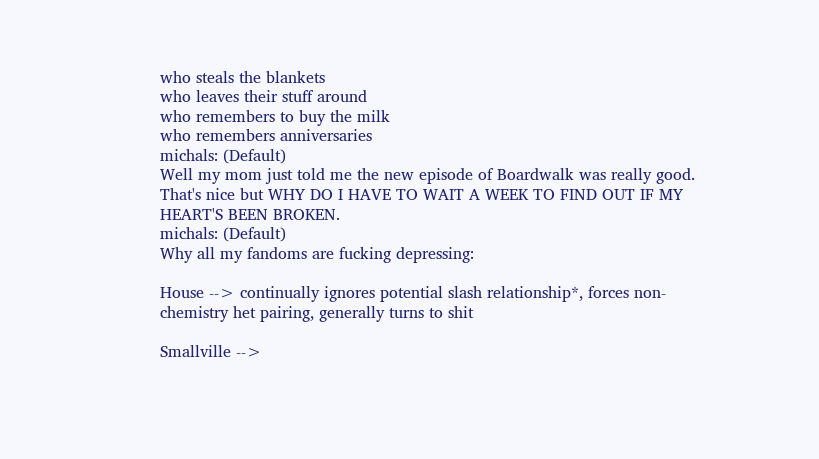who steals the blankets
who leaves their stuff around
who remembers to buy the milk
who remembers anniversaries
michals: (Default)
Well my mom just told me the new episode of Boardwalk was really good. That's nice but WHY DO I HAVE TO WAIT A WEEK TO FIND OUT IF MY HEART'S BEEN BROKEN.
michals: (Default)
Why all my fandoms are fucking depressing:

House --> continually ignores potential slash relationship*, forces non-chemistry het pairing, generally turns to shit

Smallville -->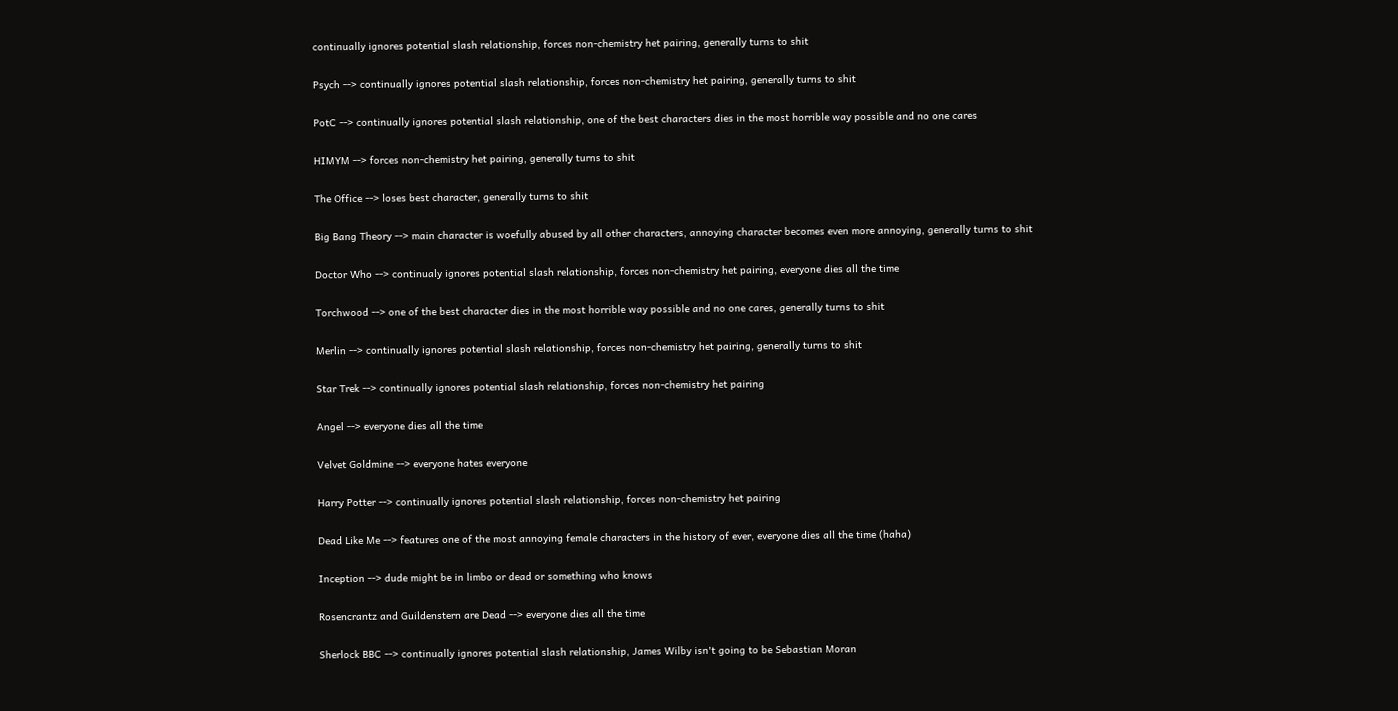continually ignores potential slash relationship, forces non-chemistry het pairing, generally turns to shit

Psych --> continually ignores potential slash relationship, forces non-chemistry het pairing, generally turns to shit

PotC --> continually ignores potential slash relationship, one of the best characters dies in the most horrible way possible and no one cares

HIMYM --> forces non-chemistry het pairing, generally turns to shit

The Office --> loses best character, generally turns to shit

Big Bang Theory --> main character is woefully abused by all other characters, annoying character becomes even more annoying, generally turns to shit

Doctor Who --> continualy ignores potential slash relationship, forces non-chemistry het pairing, everyone dies all the time

Torchwood --> one of the best character dies in the most horrible way possible and no one cares, generally turns to shit

Merlin --> continually ignores potential slash relationship, forces non-chemistry het pairing, generally turns to shit

Star Trek --> continually ignores potential slash relationship, forces non-chemistry het pairing

Angel --> everyone dies all the time

Velvet Goldmine --> everyone hates everyone

Harry Potter --> continually ignores potential slash relationship, forces non-chemistry het pairing

Dead Like Me --> features one of the most annoying female characters in the history of ever, everyone dies all the time (haha)

Inception --> dude might be in limbo or dead or something who knows

Rosencrantz and Guildenstern are Dead --> everyone dies all the time

Sherlock BBC --> continually ignores potential slash relationship, James Wilby isn't going to be Sebastian Moran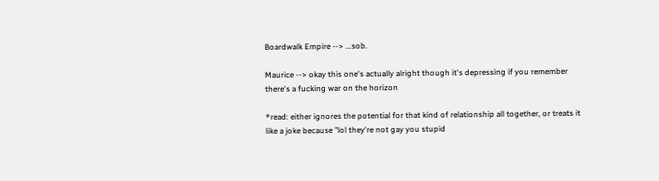Boardwalk Empire --> ...sob.

Maurice --> okay this one's actually alright though it's depressing if you remember there's a fucking war on the horizon

*read: either ignores the potential for that kind of relationship all together, or treats it like a joke because "lol they're not gay you stupid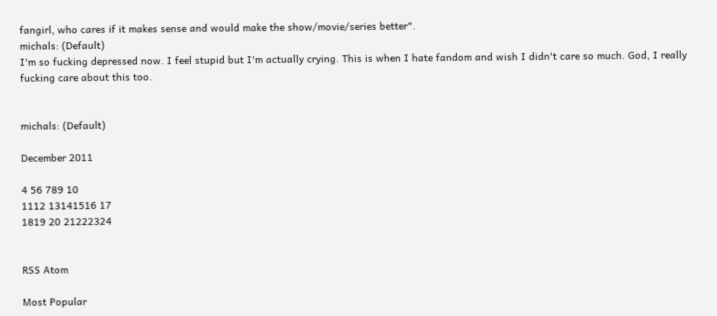fangirl, who cares if it makes sense and would make the show/movie/series better".
michals: (Default)
I'm so fucking depressed now. I feel stupid but I'm actually crying. This is when I hate fandom and wish I didn't care so much. God, I really fucking care about this too.


michals: (Default)

December 2011

4 56 789 10
1112 13141516 17
1819 20 21222324


RSS Atom

Most Popular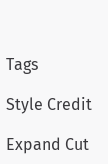Tags

Style Credit

Expand Cut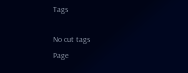Tags

No cut tags
Page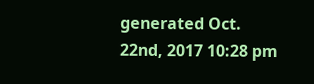generated Oct. 22nd, 2017 10:28 pm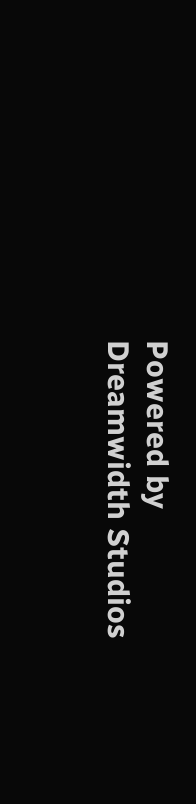Powered by Dreamwidth Studios